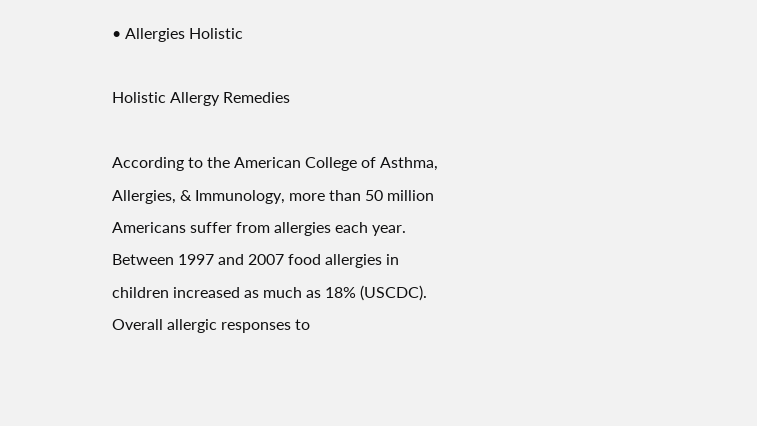• Allergies Holistic

Holistic Allergy Remedies

According to the American College of Asthma, Allergies, & Immunology, more than 50 million Americans suffer from allergies each year. Between 1997 and 2007 food allergies in children increased as much as 18% (USCDC). Overall allergic responses to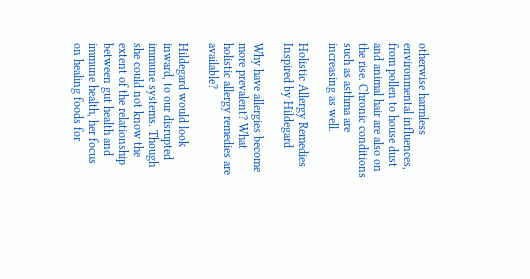otherwise harmless environmental influences, from pollen to house dust and animal hair are also on the rise. Chronic conditions such as asthma are increasing as well.

Holistic Allergy Remedies Inspired by Hildegard

Why have allergies become more prevalent? What holistic allergy remedies are available?

Hildegard would look inward, to our disrupted immune systems. Though she could not know the extent of the relationship between gut health and immune health, her focus on healing foods for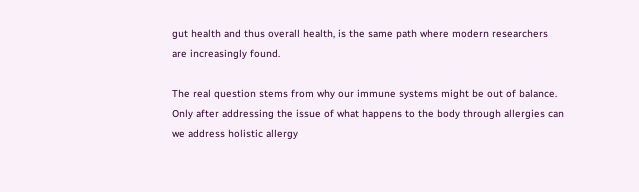gut health and thus overall health, is the same path where modern researchers are increasingly found.

The real question stems from why our immune systems might be out of balance. Only after addressing the issue of what happens to the body through allergies can we address holistic allergy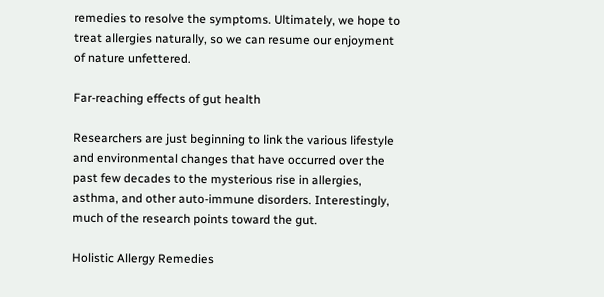remedies to resolve the symptoms. Ultimately, we hope to treat allergies naturally, so we can resume our enjoyment of nature unfettered.

Far-reaching effects of gut health

Researchers are just beginning to link the various lifestyle and environmental changes that have occurred over the past few decades to the mysterious rise in allergies, asthma, and other auto-immune disorders. Interestingly, much of the research points toward the gut.

Holistic Allergy Remedies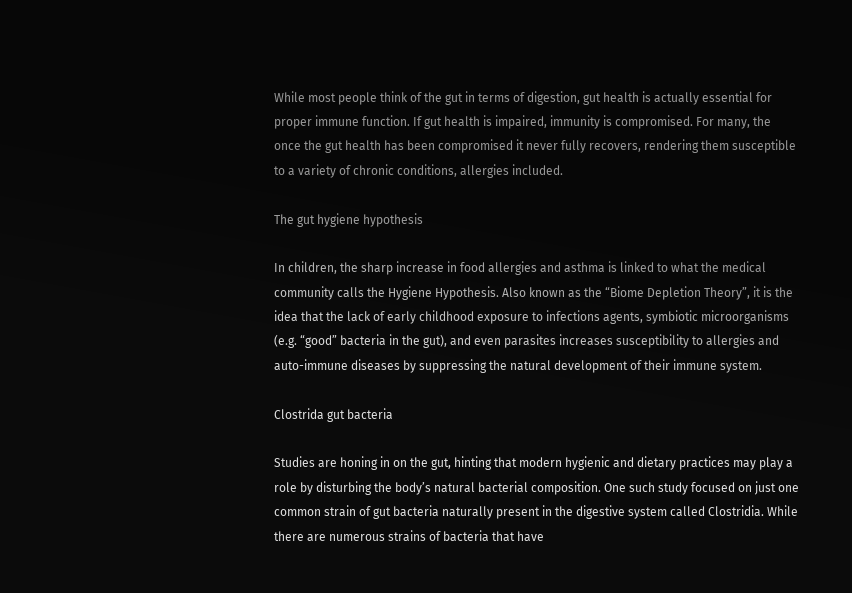While most people think of the gut in terms of digestion, gut health is actually essential for proper immune function. If gut health is impaired, immunity is compromised. For many, the once the gut health has been compromised it never fully recovers, rendering them susceptible to a variety of chronic conditions, allergies included.

The gut hygiene hypothesis

In children, the sharp increase in food allergies and asthma is linked to what the medical community calls the Hygiene Hypothesis. Also known as the “Biome Depletion Theory”, it is the idea that the lack of early childhood exposure to infections agents, symbiotic microorganisms (e.g. “good” bacteria in the gut), and even parasites increases susceptibility to allergies and auto-immune diseases by suppressing the natural development of their immune system.

Clostrida gut bacteria

Studies are honing in on the gut, hinting that modern hygienic and dietary practices may play a role by disturbing the body’s natural bacterial composition. One such study focused on just one common strain of gut bacteria naturally present in the digestive system called Clostridia. While there are numerous strains of bacteria that have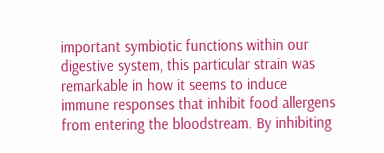important symbiotic functions within our digestive system, this particular strain was remarkable in how it seems to induce immune responses that inhibit food allergens from entering the bloodstream. By inhibiting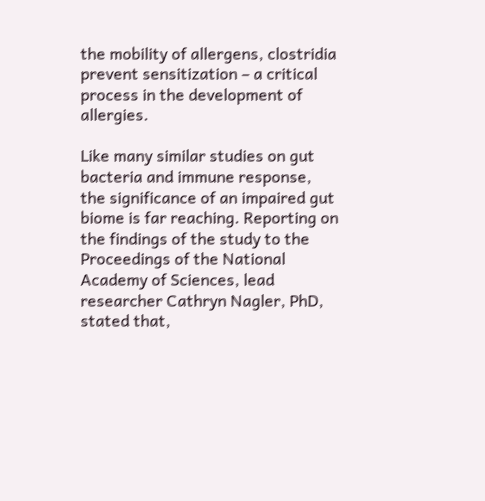the mobility of allergens, clostridia prevent sensitization – a critical process in the development of allergies.

Like many similar studies on gut bacteria and immune response, the significance of an impaired gut biome is far reaching. Reporting on the findings of the study to the Proceedings of the National Academy of Sciences, lead researcher Cathryn Nagler, PhD, stated that,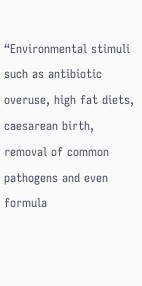“Environmental stimuli such as antibiotic overuse, high fat diets, caesarean birth, removal of common pathogens and even formula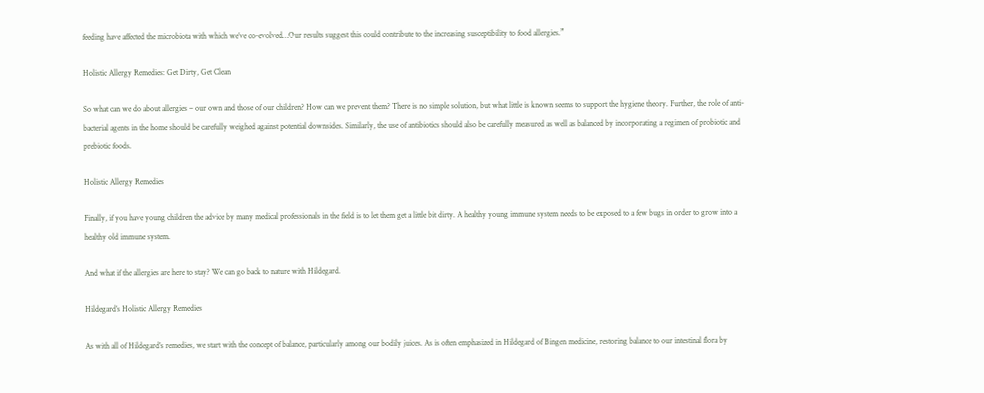feeding have affected the microbiota with which we’ve co-evolved…Our results suggest this could contribute to the increasing susceptibility to food allergies.”

Holistic Allergy Remedies: Get Dirty, Get Clean

So what can we do about allergies – our own and those of our children? How can we prevent them? There is no simple solution, but what little is known seems to support the hygiene theory. Further, the role of anti-bacterial agents in the home should be carefully weighed against potential downsides. Similarly, the use of antibiotics should also be carefully measured as well as balanced by incorporating a regimen of probiotic and prebiotic foods.

Holistic Allergy Remedies

Finally, if you have young children the advice by many medical professionals in the field is to let them get a little bit dirty. A healthy young immune system needs to be exposed to a few bugs in order to grow into a healthy old immune system.

And what if the allergies are here to stay? We can go back to nature with Hildegard.

Hildegard’s Holistic Allergy Remedies

As with all of Hildegard’s remedies, we start with the concept of balance, particularly among our bodily juices. As is often emphasized in Hildegard of Bingen medicine, restoring balance to our intestinal flora by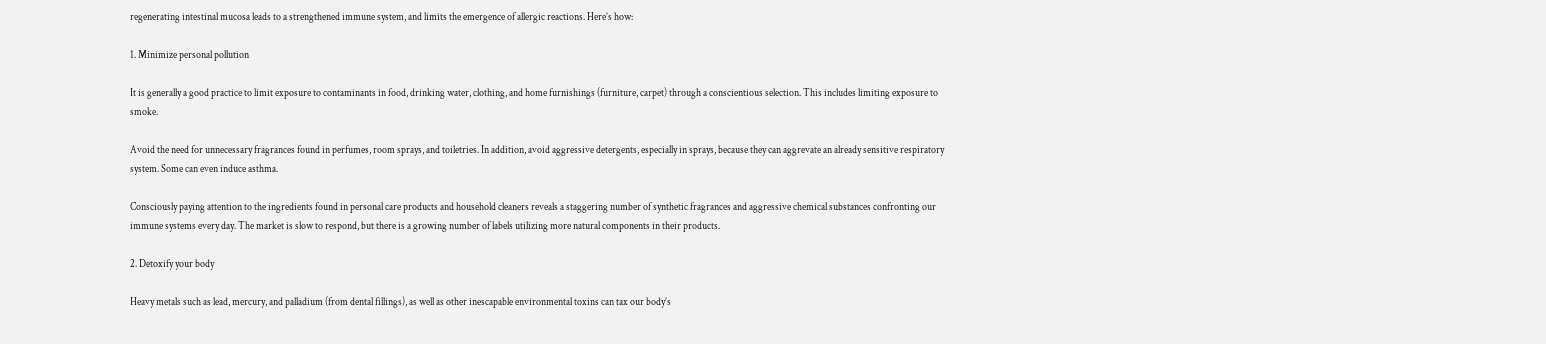regenerating intestinal mucosa leads to a strengthened immune system, and limits the emergence of allergic reactions. Here’s how:

1. Minimize personal pollution

It is generally a good practice to limit exposure to contaminants in food, drinking water, clothing, and home furnishings (furniture, carpet) through a conscientious selection. This includes limiting exposure to smoke.

Avoid the need for unnecessary fragrances found in perfumes, room sprays, and toiletries. In addition, avoid aggressive detergents, especially in sprays, because they can aggrevate an already sensitive respiratory system. Some can even induce asthma.

Consciously paying attention to the ingredients found in personal care products and household cleaners reveals a staggering number of synthetic fragrances and aggressive chemical substances confronting our immune systems every day. The market is slow to respond, but there is a growing number of labels utilizing more natural components in their products.

2. Detoxify your body

Heavy metals such as lead, mercury, and palladium (from dental fillings), as well as other inescapable environmental toxins can tax our body’s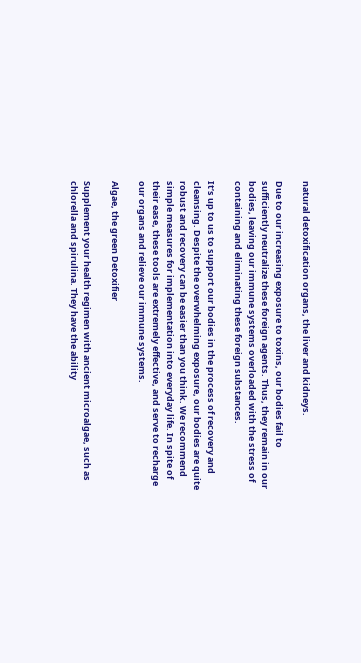natural detoxification organs, the liver and kidneys.

Due to our increasing exposure to toxins, our bodies fail to sufficiently neutralize these foreign agents. Thus, they remain in our bodies, leaving our immune systems overloaded with the stress of containing and eliminating these foreign substances.

It’s up to us to support our bodies in the process of recovery and cleansing. Despite the overwhelming exposure, our bodies are quite robust and recovery can be easier than you think. We recommend simple measures for implementation into everyday life. In spite of their ease, these tools are extremely effective, and serve to recharge our organs and relieve our immune systems.

Algae, the green Detoxifier

Supplement your health regimen with ancient microalgae, such as chlorella and spirulina. They have the ability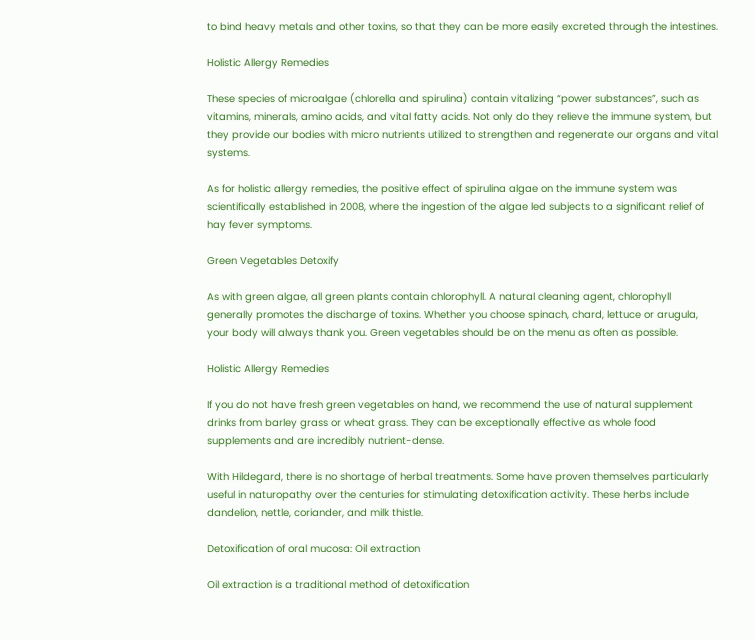to bind heavy metals and other toxins, so that they can be more easily excreted through the intestines.

Holistic Allergy Remedies

These species of microalgae (chlorella and spirulina) contain vitalizing “power substances”, such as vitamins, minerals, amino acids, and vital fatty acids. Not only do they relieve the immune system, but they provide our bodies with micro nutrients utilized to strengthen and regenerate our organs and vital systems.

As for holistic allergy remedies, the positive effect of spirulina algae on the immune system was scientifically established in 2008, where the ingestion of the algae led subjects to a significant relief of hay fever symptoms.

Green Vegetables Detoxify

As with green algae, all green plants contain chlorophyll. A natural cleaning agent, chlorophyll generally promotes the discharge of toxins. Whether you choose spinach, chard, lettuce or arugula, your body will always thank you. Green vegetables should be on the menu as often as possible.

Holistic Allergy Remedies

If you do not have fresh green vegetables on hand, we recommend the use of natural supplement drinks from barley grass or wheat grass. They can be exceptionally effective as whole food supplements and are incredibly nutrient-dense.

With Hildegard, there is no shortage of herbal treatments. Some have proven themselves particularly useful in naturopathy over the centuries for stimulating detoxification activity. These herbs include dandelion, nettle, coriander, and milk thistle.

Detoxification of oral mucosa: Oil extraction

Oil extraction is a traditional method of detoxification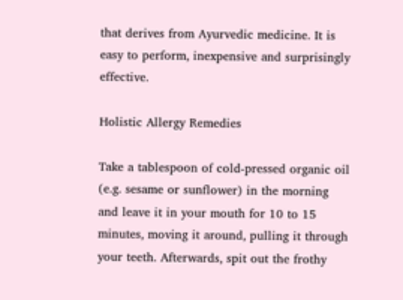that derives from Ayurvedic medicine. It is easy to perform, inexpensive and surprisingly effective.

Holistic Allergy Remedies

Take a tablespoon of cold-pressed organic oil (e.g. sesame or sunflower) in the morning and leave it in your mouth for 10 to 15 minutes, moving it around, pulling it through your teeth. Afterwards, spit out the frothy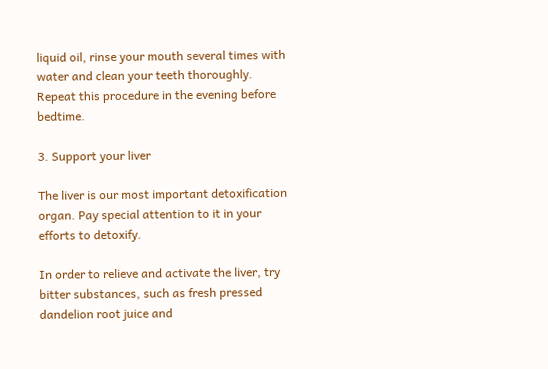liquid oil, rinse your mouth several times with water and clean your teeth thoroughly. Repeat this procedure in the evening before bedtime.

3. Support your liver

The liver is our most important detoxification organ. Pay special attention to it in your efforts to detoxify.

In order to relieve and activate the liver, try bitter substances, such as fresh pressed dandelion root juice and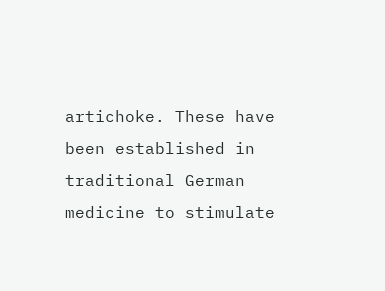artichoke. These have been established in traditional German medicine to stimulate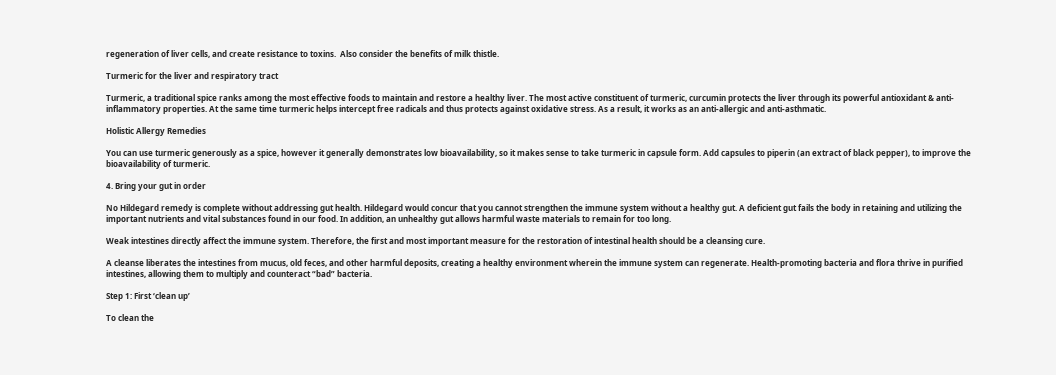regeneration of liver cells, and create resistance to toxins.  Also consider the benefits of milk thistle.

Turmeric for the liver and respiratory tract

Turmeric, a traditional spice ranks among the most effective foods to maintain and restore a healthy liver. The most active constituent of turmeric, curcumin protects the liver through its powerful antioxidant & anti-inflammatory properties. At the same time turmeric helps intercept free radicals and thus protects against oxidative stress. As a result, it works as an anti-allergic and anti-asthmatic.

Holistic Allergy Remedies

You can use turmeric generously as a spice, however it generally demonstrates low bioavailability, so it makes sense to take turmeric in capsule form. Add capsules to piperin (an extract of black pepper), to improve the bioavailability of turmeric.

4. Bring your gut in order

No Hildegard remedy is complete without addressing gut health. Hildegard would concur that you cannot strengthen the immune system without a healthy gut. A deficient gut fails the body in retaining and utilizing the important nutrients and vital substances found in our food. In addition, an unhealthy gut allows harmful waste materials to remain for too long.

Weak intestines directly affect the immune system. Therefore, the first and most important measure for the restoration of intestinal health should be a cleansing cure.

A cleanse liberates the intestines from mucus, old feces, and other harmful deposits, creating a healthy environment wherein the immune system can regenerate. Health-promoting bacteria and flora thrive in purified intestines, allowing them to multiply and counteract “bad” bacteria.

Step 1: First ‘clean up’

To clean the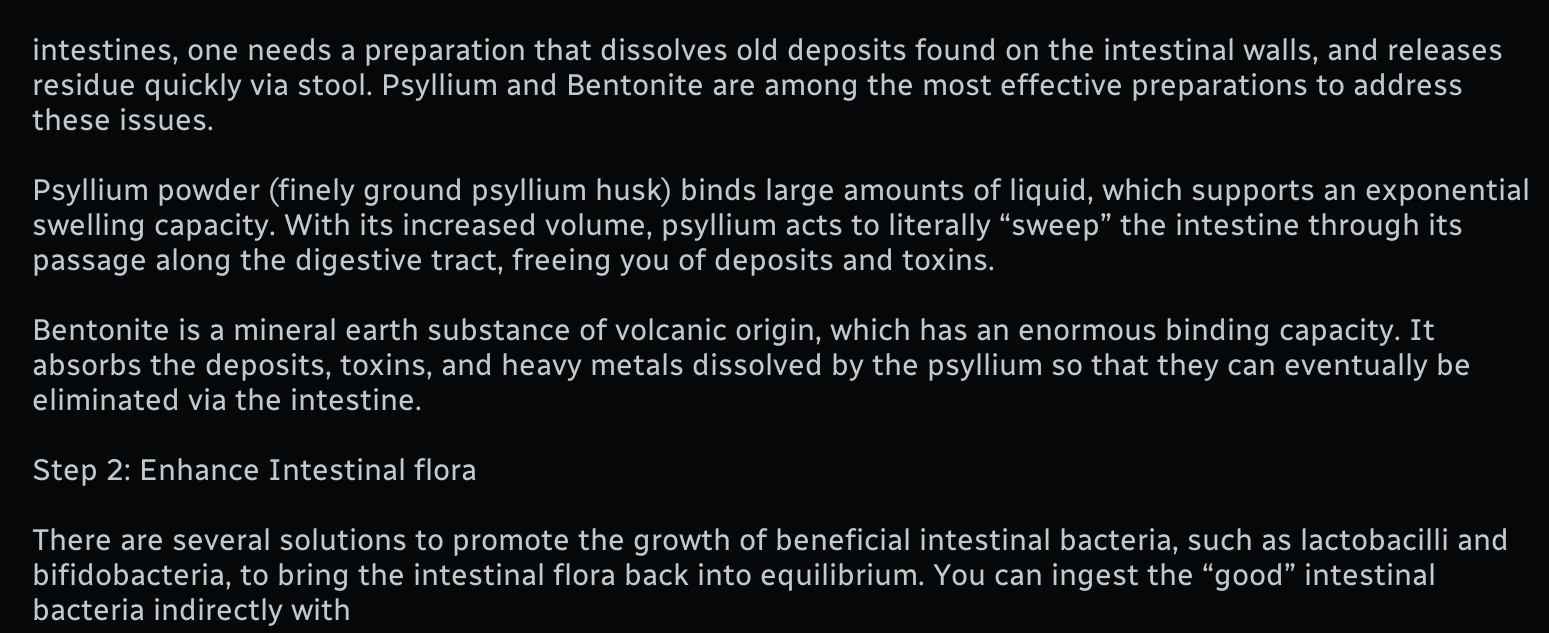intestines, one needs a preparation that dissolves old deposits found on the intestinal walls, and releases residue quickly via stool. Psyllium and Bentonite are among the most effective preparations to address these issues.

Psyllium powder (finely ground psyllium husk) binds large amounts of liquid, which supports an exponential swelling capacity. With its increased volume, psyllium acts to literally “sweep” the intestine through its passage along the digestive tract, freeing you of deposits and toxins.

Bentonite is a mineral earth substance of volcanic origin, which has an enormous binding capacity. It absorbs the deposits, toxins, and heavy metals dissolved by the psyllium so that they can eventually be eliminated via the intestine.

Step 2: Enhance Intestinal flora

There are several solutions to promote the growth of beneficial intestinal bacteria, such as lactobacilli and bifidobacteria, to bring the intestinal flora back into equilibrium. You can ingest the “good” intestinal bacteria indirectly with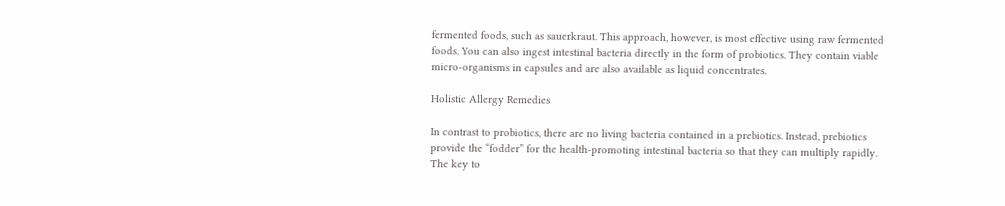fermented foods, such as sauerkraut. This approach, however, is most effective using raw fermented foods. You can also ingest intestinal bacteria directly in the form of probiotics. They contain viable micro-organisms in capsules and are also available as liquid concentrates.

Holistic Allergy Remedies

In contrast to probiotics, there are no living bacteria contained in a prebiotics. Instead, prebiotics provide the “fodder” for the health-promoting intestinal bacteria so that they can multiply rapidly. The key to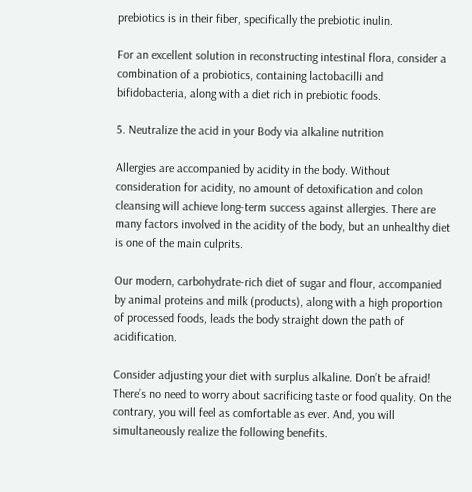prebiotics is in their fiber, specifically the prebiotic inulin.

For an excellent solution in reconstructing intestinal flora, consider a combination of a probiotics, containing lactobacilli and bifidobacteria, along with a diet rich in prebiotic foods.

5. Neutralize the acid in your Body via alkaline nutrition

Allergies are accompanied by acidity in the body. Without consideration for acidity, no amount of detoxification and colon cleansing will achieve long-term success against allergies. There are many factors involved in the acidity of the body, but an unhealthy diet is one of the main culprits.

Our modern, carbohydrate-rich diet of sugar and flour, accompanied by animal proteins and milk (products), along with a high proportion of processed foods, leads the body straight down the path of acidification.

Consider adjusting your diet with surplus alkaline. Don’t be afraid! There’s no need to worry about sacrificing taste or food quality. On the contrary, you will feel as comfortable as ever. And, you will simultaneously realize the following benefits.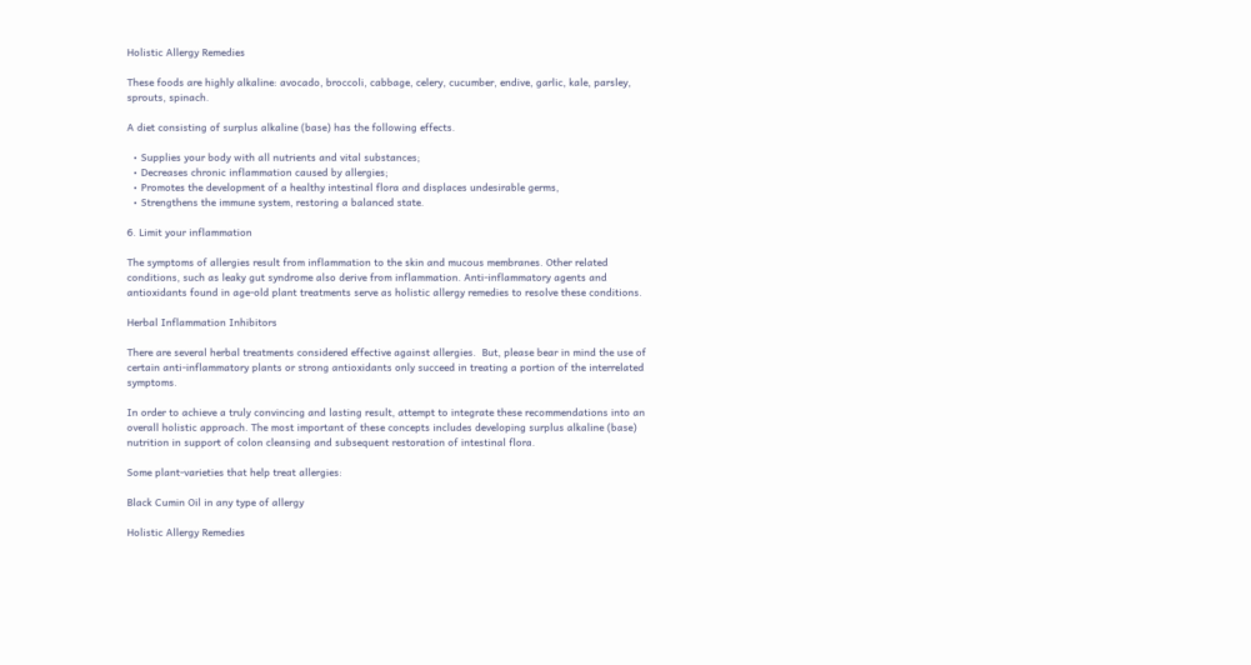Holistic Allergy Remedies

These foods are highly alkaline: avocado, broccoli, cabbage, celery, cucumber, endive, garlic, kale, parsley, sprouts, spinach.

A diet consisting of surplus alkaline (base) has the following effects.

  • Supplies your body with all nutrients and vital substances;
  • Decreases chronic inflammation caused by allergies;
  • Promotes the development of a healthy intestinal flora and displaces undesirable germs,
  • Strengthens the immune system, restoring a balanced state.

6. Limit your inflammation

The symptoms of allergies result from inflammation to the skin and mucous membranes. Other related conditions, such as leaky gut syndrome also derive from inflammation. Anti-inflammatory agents and antioxidants found in age-old plant treatments serve as holistic allergy remedies to resolve these conditions.

Herbal Inflammation Inhibitors

There are several herbal treatments considered effective against allergies.  But, please bear in mind the use of certain anti-inflammatory plants or strong antioxidants only succeed in treating a portion of the interrelated symptoms.

In order to achieve a truly convincing and lasting result, attempt to integrate these recommendations into an overall holistic approach. The most important of these concepts includes developing surplus alkaline (base) nutrition in support of colon cleansing and subsequent restoration of intestinal flora.

Some plant-varieties that help treat allergies:

Black Cumin Oil in any type of allergy

Holistic Allergy Remedies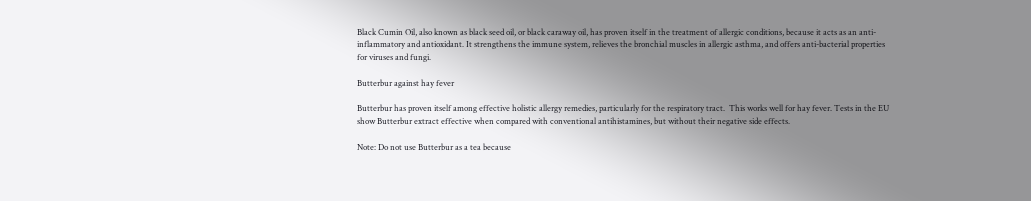Black Cumin Oil, also known as black seed oil, or black caraway oil, has proven itself in the treatment of allergic conditions, because it acts as an anti-inflammatory and antioxidant. It strengthens the immune system, relieves the bronchial muscles in allergic asthma, and offers anti-bacterial properties for viruses and fungi.

Butterbur against hay fever

Butterbur has proven itself among effective holistic allergy remedies, particularly for the respiratory tract.  This works well for hay fever. Tests in the EU show Butterbur extract effective when compared with conventional antihistamines, but without their negative side effects.

Note: Do not use Butterbur as a tea because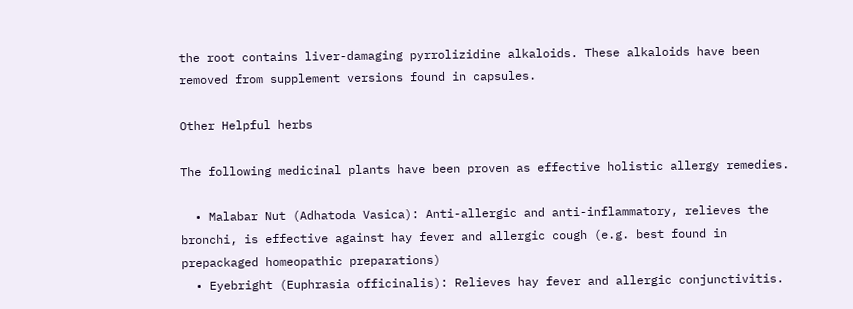the root contains liver-damaging pyrrolizidine alkaloids. These alkaloids have been removed from supplement versions found in capsules.

Other Helpful herbs

The following medicinal plants have been proven as effective holistic allergy remedies.

  • Malabar Nut (Adhatoda Vasica): Anti-allergic and anti-inflammatory, relieves the bronchi, is effective against hay fever and allergic cough (e.g. best found in prepackaged homeopathic preparations)
  • Eyebright (Euphrasia officinalis): Relieves hay fever and allergic conjunctivitis.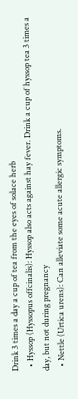Drink 3 times a day a cup of tea from the eyes of solace herb
  • Hyssop (Hyssopus offcinalis): Hyssop also acts against hay fever. Drink a cup of hyssop tea 3 times a day, but not during pregnancy
  • Nettle (Urtica urens): Can alleviate some acute allergic symptoms.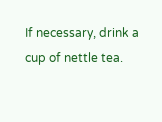If necessary, drink a cup of nettle tea.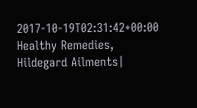2017-10-19T02:31:42+00:00 Healthy Remedies, Hildegard Ailments|